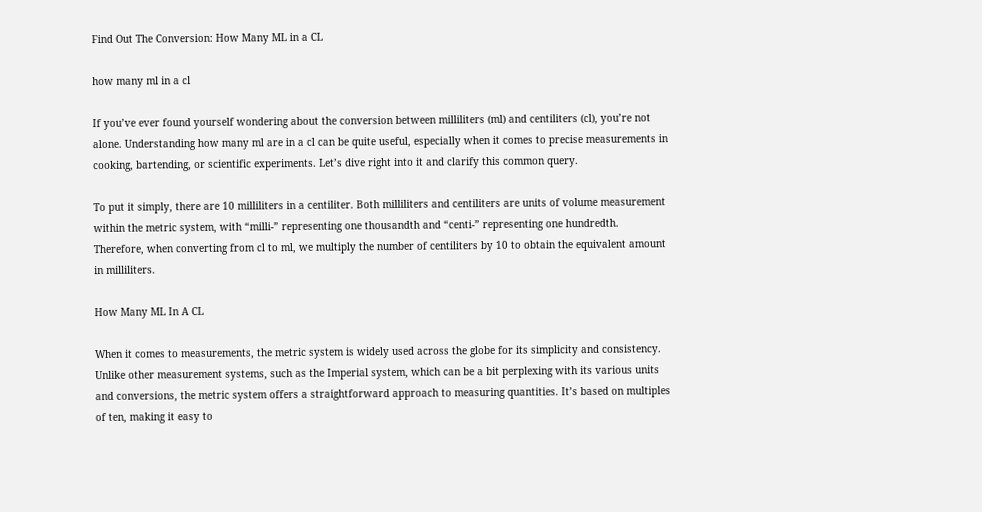Find Out The Conversion: How Many ML in a CL

how many ml in a cl

If you’ve ever found yourself wondering about the conversion between milliliters (ml) and centiliters (cl), you’re not alone. Understanding how many ml are in a cl can be quite useful, especially when it comes to precise measurements in cooking, bartending, or scientific experiments. Let’s dive right into it and clarify this common query.

To put it simply, there are 10 milliliters in a centiliter. Both milliliters and centiliters are units of volume measurement within the metric system, with “milli-” representing one thousandth and “centi-” representing one hundredth. Therefore, when converting from cl to ml, we multiply the number of centiliters by 10 to obtain the equivalent amount in milliliters.

How Many ML In A CL

When it comes to measurements, the metric system is widely used across the globe for its simplicity and consistency. Unlike other measurement systems, such as the Imperial system, which can be a bit perplexing with its various units and conversions, the metric system offers a straightforward approach to measuring quantities. It’s based on multiples of ten, making it easy to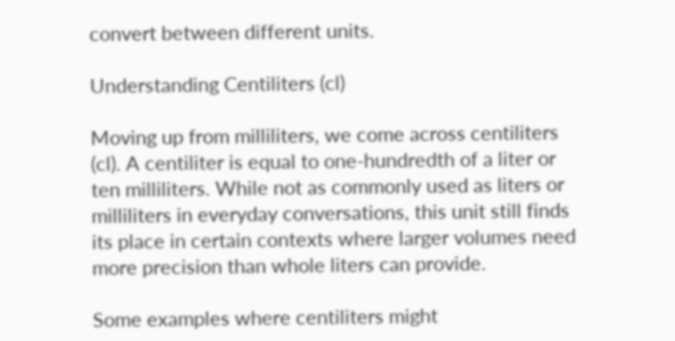convert between different units.

Understanding Centiliters (cl)

Moving up from milliliters, we come across centiliters (cl). A centiliter is equal to one-hundredth of a liter or ten milliliters. While not as commonly used as liters or milliliters in everyday conversations, this unit still finds its place in certain contexts where larger volumes need more precision than whole liters can provide.

Some examples where centiliters might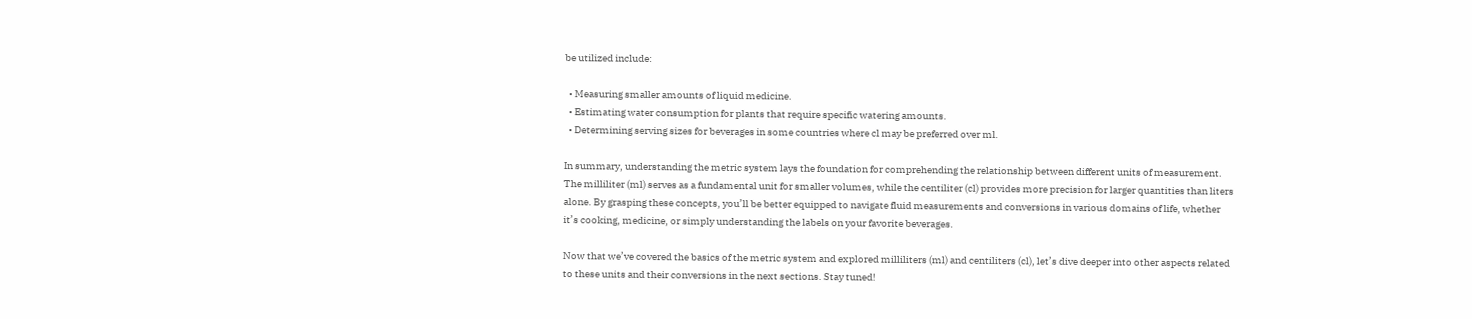be utilized include:

  • Measuring smaller amounts of liquid medicine.
  • Estimating water consumption for plants that require specific watering amounts.
  • Determining serving sizes for beverages in some countries where cl may be preferred over ml.

In summary, understanding the metric system lays the foundation for comprehending the relationship between different units of measurement. The milliliter (ml) serves as a fundamental unit for smaller volumes, while the centiliter (cl) provides more precision for larger quantities than liters alone. By grasping these concepts, you’ll be better equipped to navigate fluid measurements and conversions in various domains of life, whether it’s cooking, medicine, or simply understanding the labels on your favorite beverages.

Now that we’ve covered the basics of the metric system and explored milliliters (ml) and centiliters (cl), let’s dive deeper into other aspects related to these units and their conversions in the next sections. Stay tuned!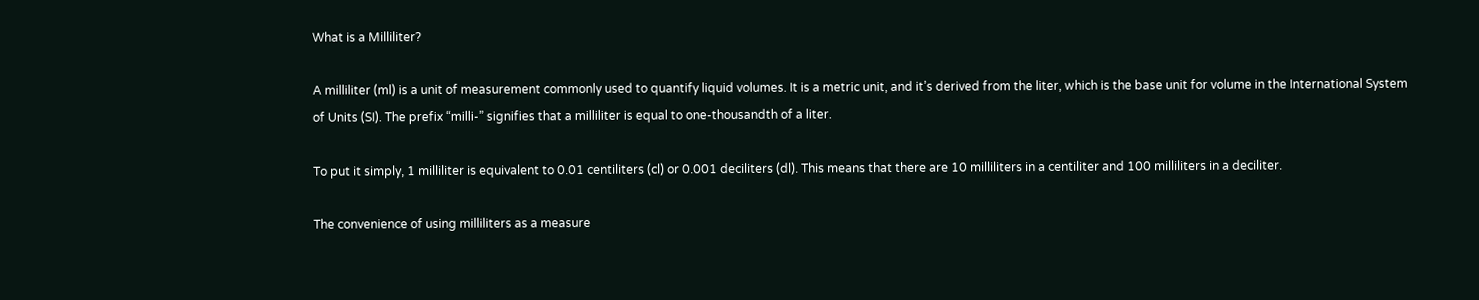What is a Milliliter?

A milliliter (ml) is a unit of measurement commonly used to quantify liquid volumes. It is a metric unit, and it’s derived from the liter, which is the base unit for volume in the International System of Units (SI). The prefix “milli-” signifies that a milliliter is equal to one-thousandth of a liter.

To put it simply, 1 milliliter is equivalent to 0.01 centiliters (cl) or 0.001 deciliters (dl). This means that there are 10 milliliters in a centiliter and 100 milliliters in a deciliter.

The convenience of using milliliters as a measure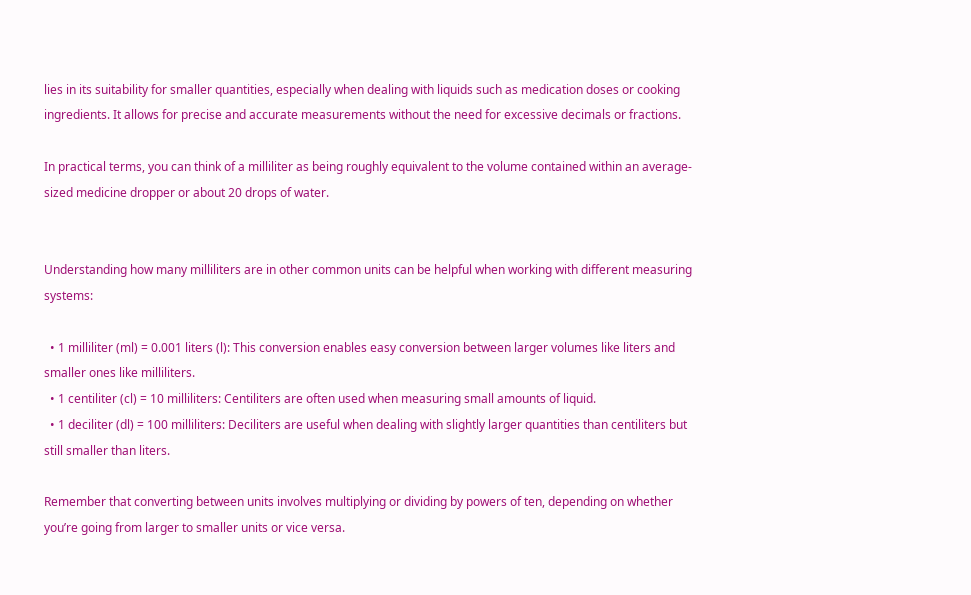lies in its suitability for smaller quantities, especially when dealing with liquids such as medication doses or cooking ingredients. It allows for precise and accurate measurements without the need for excessive decimals or fractions.

In practical terms, you can think of a milliliter as being roughly equivalent to the volume contained within an average-sized medicine dropper or about 20 drops of water.


Understanding how many milliliters are in other common units can be helpful when working with different measuring systems:

  • 1 milliliter (ml) = 0.001 liters (l): This conversion enables easy conversion between larger volumes like liters and smaller ones like milliliters.
  • 1 centiliter (cl) = 10 milliliters: Centiliters are often used when measuring small amounts of liquid.
  • 1 deciliter (dl) = 100 milliliters: Deciliters are useful when dealing with slightly larger quantities than centiliters but still smaller than liters.

Remember that converting between units involves multiplying or dividing by powers of ten, depending on whether you’re going from larger to smaller units or vice versa.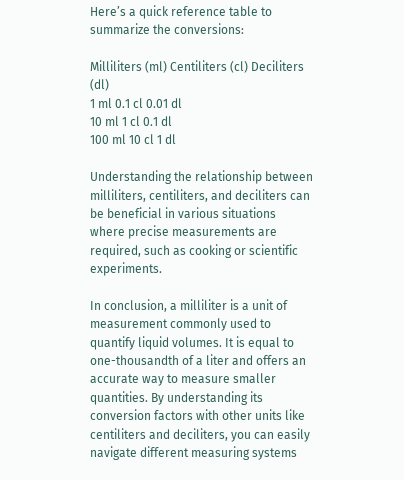Here’s a quick reference table to summarize the conversions:

Milliliters (ml) Centiliters (cl) Deciliters (dl)
1 ml 0.1 cl 0.01 dl
10 ml 1 cl 0.1 dl
100 ml 10 cl 1 dl

Understanding the relationship between milliliters, centiliters, and deciliters can be beneficial in various situations where precise measurements are required, such as cooking or scientific experiments.

In conclusion, a milliliter is a unit of measurement commonly used to quantify liquid volumes. It is equal to one-thousandth of a liter and offers an accurate way to measure smaller quantities. By understanding its conversion factors with other units like centiliters and deciliters, you can easily navigate different measuring systems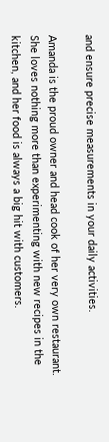and ensure precise measurements in your daily activities.

Amanda is the proud owner and head cook of her very own restaurant. She loves nothing more than experimenting with new recipes in the kitchen, and her food is always a big hit with customers.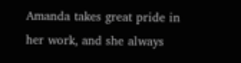Amanda takes great pride in her work, and she always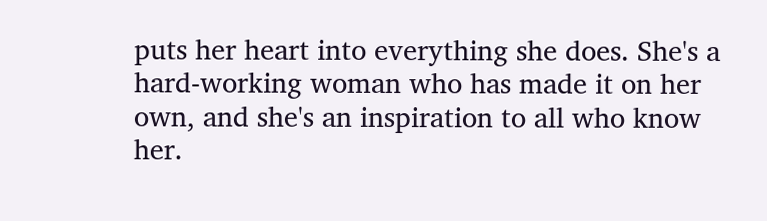puts her heart into everything she does. She's a hard-working woman who has made it on her own, and she's an inspiration to all who know her.